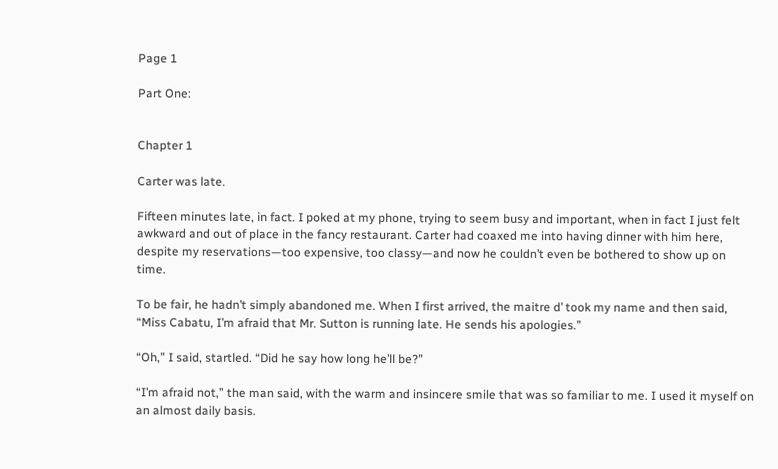Page 1

Part One:


Chapter 1

Carter was late.

Fifteen minutes late, in fact. I poked at my phone, trying to seem busy and important, when in fact I just felt awkward and out of place in the fancy restaurant. Carter had coaxed me into having dinner with him here, despite my reservations—too expensive, too classy—and now he couldn’t even be bothered to show up on time.

To be fair, he hadn’t simply abandoned me. When I first arrived, the maitre d’ took my name and then said, “Miss Cabatu, I’m afraid that Mr. Sutton is running late. He sends his apologies.”

“Oh,” I said, startled. “Did he say how long he’ll be?”

“I’m afraid not,” the man said, with the warm and insincere smile that was so familiar to me. I used it myself on an almost daily basis.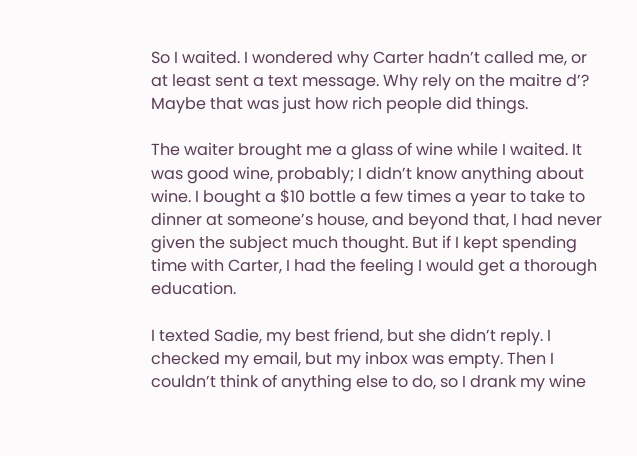So I waited. I wondered why Carter hadn’t called me, or at least sent a text message. Why rely on the maitre d’? Maybe that was just how rich people did things.

The waiter brought me a glass of wine while I waited. It was good wine, probably; I didn’t know anything about wine. I bought a $10 bottle a few times a year to take to dinner at someone’s house, and beyond that, I had never given the subject much thought. But if I kept spending time with Carter, I had the feeling I would get a thorough education.

I texted Sadie, my best friend, but she didn’t reply. I checked my email, but my inbox was empty. Then I couldn’t think of anything else to do, so I drank my wine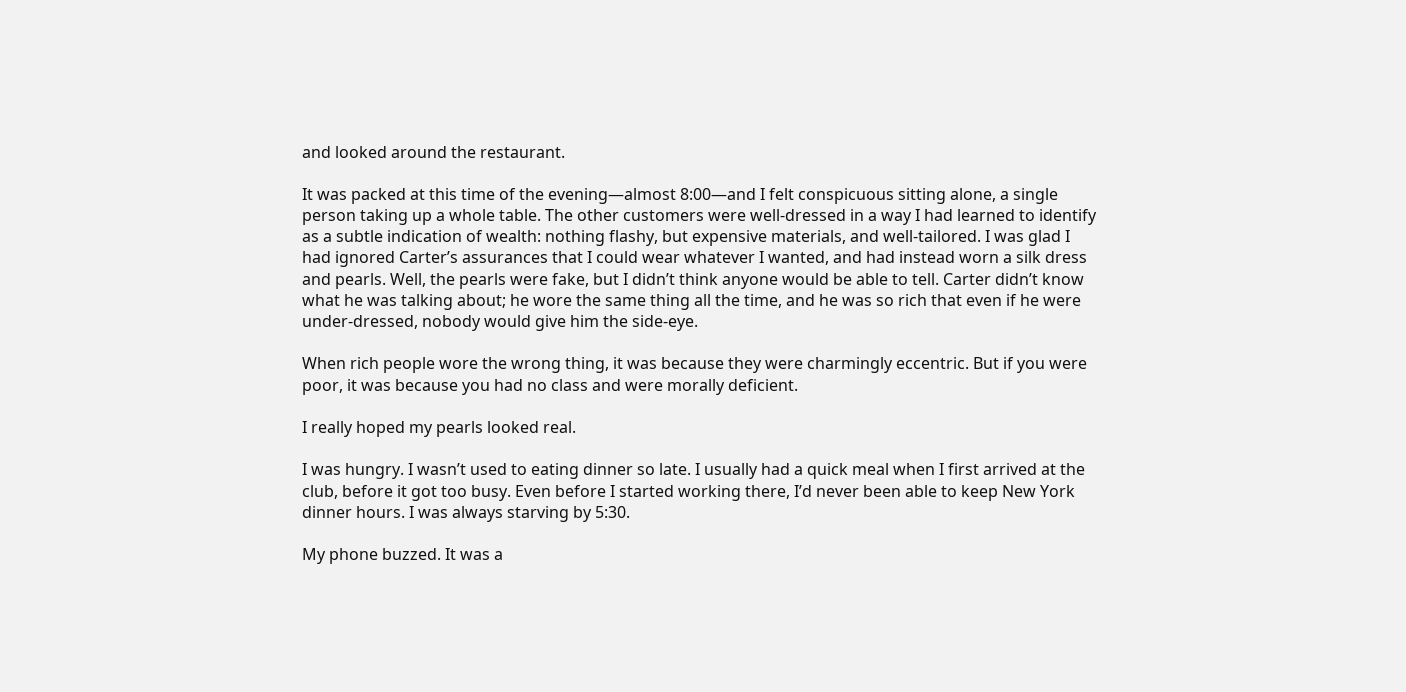and looked around the restaurant.

It was packed at this time of the evening—almost 8:00—and I felt conspicuous sitting alone, a single person taking up a whole table. The other customers were well-dressed in a way I had learned to identify as a subtle indication of wealth: nothing flashy, but expensive materials, and well-tailored. I was glad I had ignored Carter’s assurances that I could wear whatever I wanted, and had instead worn a silk dress and pearls. Well, the pearls were fake, but I didn’t think anyone would be able to tell. Carter didn’t know what he was talking about; he wore the same thing all the time, and he was so rich that even if he were under-dressed, nobody would give him the side-eye.

When rich people wore the wrong thing, it was because they were charmingly eccentric. But if you were poor, it was because you had no class and were morally deficient.

I really hoped my pearls looked real.

I was hungry. I wasn’t used to eating dinner so late. I usually had a quick meal when I first arrived at the club, before it got too busy. Even before I started working there, I’d never been able to keep New York dinner hours. I was always starving by 5:30.

My phone buzzed. It was a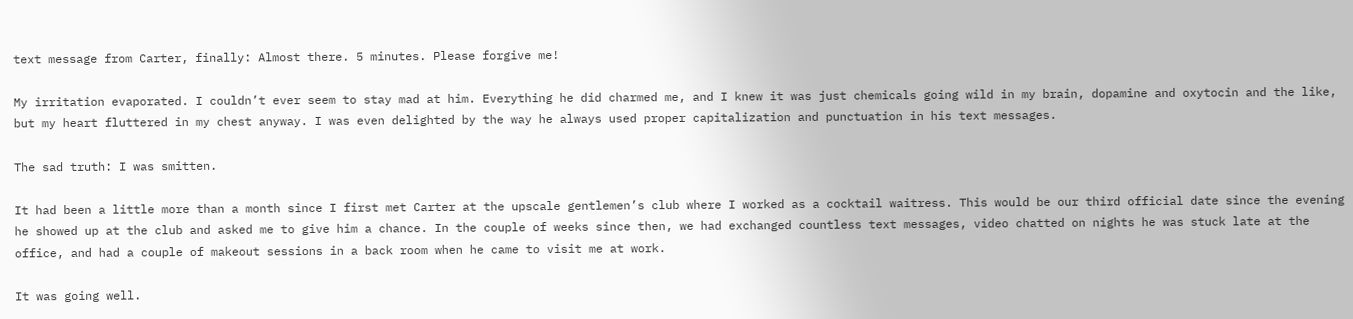text message from Carter, finally: Almost there. 5 minutes. Please forgive me!

My irritation evaporated. I couldn’t ever seem to stay mad at him. Everything he did charmed me, and I knew it was just chemicals going wild in my brain, dopamine and oxytocin and the like, but my heart fluttered in my chest anyway. I was even delighted by the way he always used proper capitalization and punctuation in his text messages.

The sad truth: I was smitten.

It had been a little more than a month since I first met Carter at the upscale gentlemen’s club where I worked as a cocktail waitress. This would be our third official date since the evening he showed up at the club and asked me to give him a chance. In the couple of weeks since then, we had exchanged countless text messages, video chatted on nights he was stuck late at the office, and had a couple of makeout sessions in a back room when he came to visit me at work.

It was going well.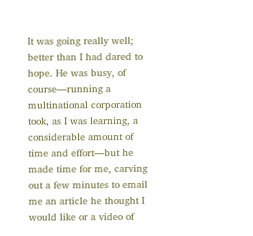It was going really well; better than I had dared to hope. He was busy, of course—running a multinational corporation took, as I was learning, a considerable amount of time and effort—but he made time for me, carving out a few minutes to email me an article he thought I would like or a video of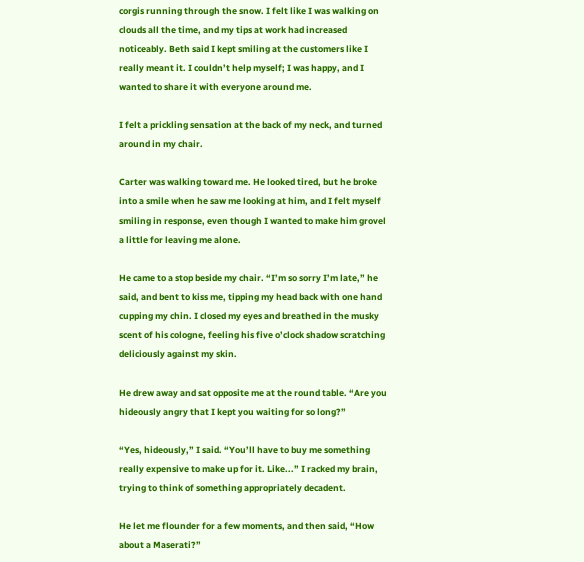corgis running through the snow. I felt like I was walking on clouds all the time, and my tips at work had increased noticeably. Beth said I kept smiling at the customers like I really meant it. I couldn’t help myself; I was happy, and I wanted to share it with everyone around me.

I felt a prickling sensation at the back of my neck, and turned around in my chair.

Carter was walking toward me. He looked tired, but he broke into a smile when he saw me looking at him, and I felt myself smiling in response, even though I wanted to make him grovel a little for leaving me alone.

He came to a stop beside my chair. “I’m so sorry I’m late,” he said, and bent to kiss me, tipping my head back with one hand cupping my chin. I closed my eyes and breathed in the musky scent of his cologne, feeling his five o’clock shadow scratching deliciously against my skin.

He drew away and sat opposite me at the round table. “Are you hideously angry that I kept you waiting for so long?”

“Yes, hideously,” I said. “You’ll have to buy me something really expensive to make up for it. Like...” I racked my brain, trying to think of something appropriately decadent.

He let me flounder for a few moments, and then said, “How about a Maserati?”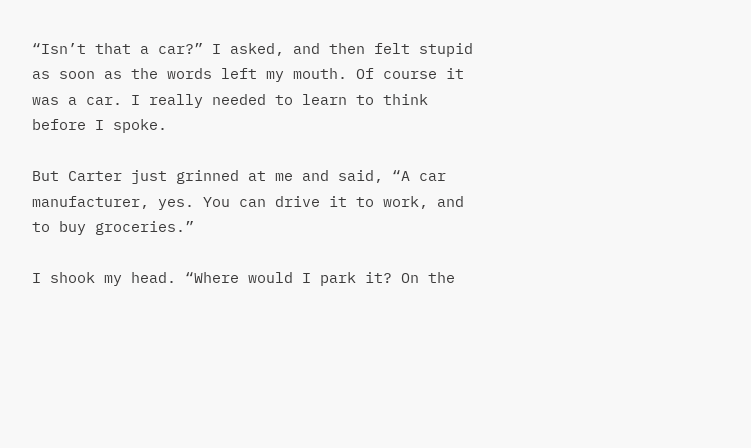“Isn’t that a car?” I asked, and then felt stupid as soon as the words left my mouth. Of course it was a car. I really needed to learn to think before I spoke.

But Carter just grinned at me and said, “A car manufacturer, yes. You can drive it to work, and to buy groceries.”

I shook my head. “Where would I park it? On the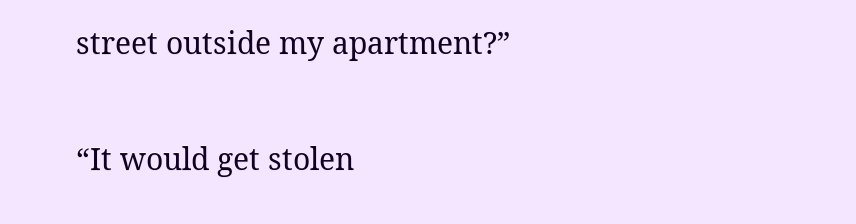street outside my apartment?”

“It would get stolen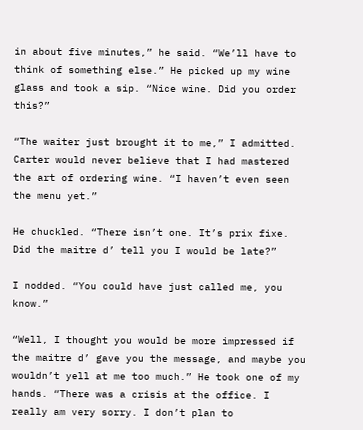in about five minutes,” he said. “We’ll have to think of something else.” He picked up my wine glass and took a sip. “Nice wine. Did you order this?”

“The waiter just brought it to me,” I admitted. Carter would never believe that I had mastered the art of ordering wine. “I haven’t even seen the menu yet.”

He chuckled. “There isn’t one. It’s prix fixe. Did the maitre d’ tell you I would be late?”

I nodded. “You could have just called me, you know.”

“Well, I thought you would be more impressed if the maitre d’ gave you the message, and maybe you wouldn’t yell at me too much.” He took one of my hands. “There was a crisis at the office. I really am very sorry. I don’t plan to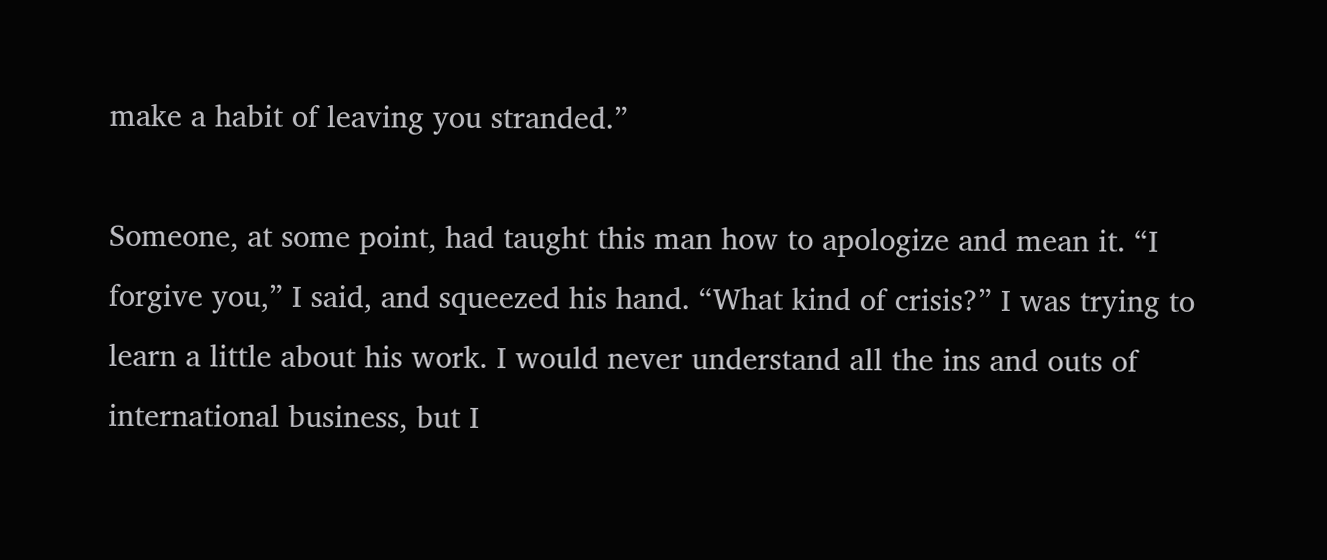make a habit of leaving you stranded.”

Someone, at some point, had taught this man how to apologize and mean it. “I forgive you,” I said, and squeezed his hand. “What kind of crisis?” I was trying to learn a little about his work. I would never understand all the ins and outs of international business, but I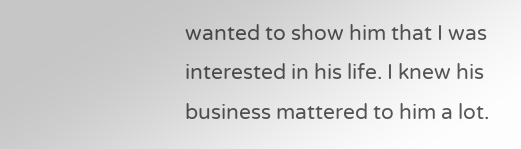wanted to show him that I was interested in his life. I knew his business mattered to him a lot.